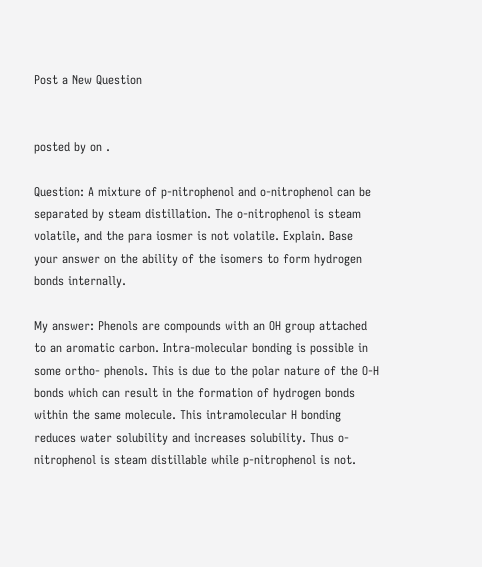Post a New Question


posted by on .

Question: A mixture of p-nitrophenol and o-nitrophenol can be separated by steam distillation. The o-nitrophenol is steam volatile, and the para iosmer is not volatile. Explain. Base your answer on the ability of the isomers to form hydrogen bonds internally.

My answer: Phenols are compounds with an OH group attached to an aromatic carbon. Intra-molecular bonding is possible in some ortho- phenols. This is due to the polar nature of the O-H bonds which can result in the formation of hydrogen bonds within the same molecule. This intramolecular H bonding reduces water solubility and increases solubility. Thus o-nitrophenol is steam distillable while p-nitrophenol is not.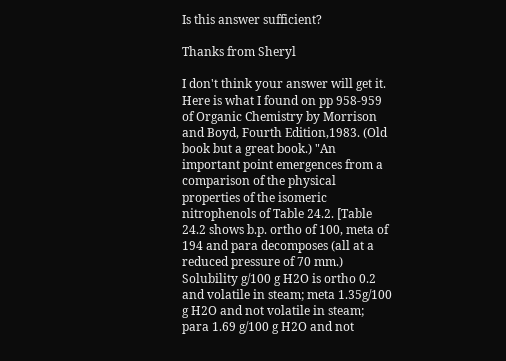Is this answer sufficient?

Thanks from Sheryl

I don't think your answer will get it. Here is what I found on pp 958-959 of Organic Chemistry by Morrison and Boyd, Fourth Edition,1983. (Old book but a great book.) "An important point emergences from a comparison of the physical properties of the isomeric nitrophenols of Table 24.2. [Table 24.2 shows b.p. ortho of 100, meta of 194 and para decomposes (all at a reduced pressure of 70 mm.) Solubility g/100 g H2O is ortho 0.2 and volatile in steam; meta 1.35g/100 g H2O and not volatile in steam; para 1.69 g/100 g H2O and not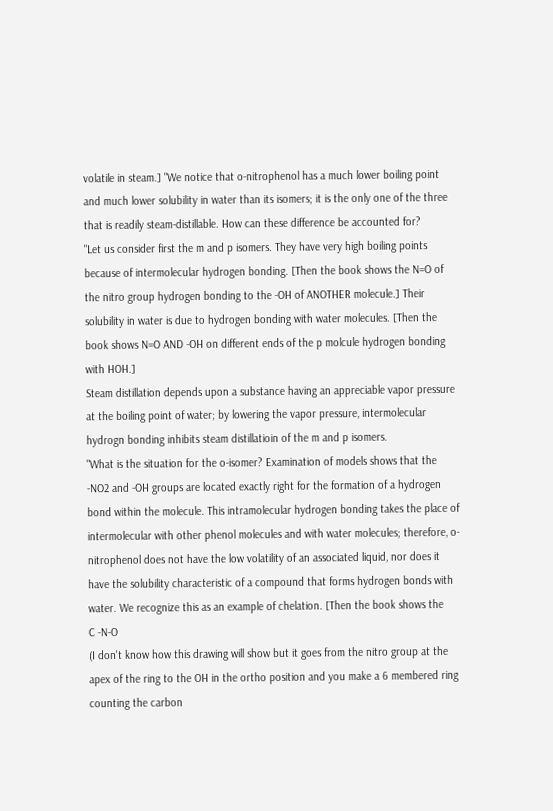volatile in steam.] "We notice that o-nitrophenol has a much lower boiling point and much lower solubility in water than its isomers; it is the only one of the three that is readily steam-distillable. How can these difference be accounted for?
"Let us consider first the m and p isomers. They have very high boiling points because of intermolecular hydrogen bonding. [Then the book shows the N=O of the nitro group hydrogen bonding to the -OH of ANOTHER molecule.] Their solubility in water is due to hydrogen bonding with water molecules. [Then the book shows N=O AND -OH on different ends of the p molcule hydrogen bonding with HOH.]
Steam distillation depends upon a substance having an appreciable vapor pressure at the boiling point of water; by lowering the vapor pressure, intermolecular hydrogn bonding inhibits steam distillatioin of the m and p isomers.
"What is the situation for the o-isomer? Examination of models shows that the -NO2 and -OH groups are located exactly right for the formation of a hydrogen bond within the molecule. This intramolecular hydrogen bonding takes the place of intermolecular with other phenol molecules and with water molecules; therefore, o-nitrophenol does not have the low volatility of an associated liquid, nor does it have the solubility characteristic of a compound that forms hydrogen bonds with water. We recognize this as an example of chelation. [Then the book shows the
C -N-O
(I don't know how this drawing will show but it goes from the nitro group at the apex of the ring to the OH in the ortho position and you make a 6 membered ring counting the carbon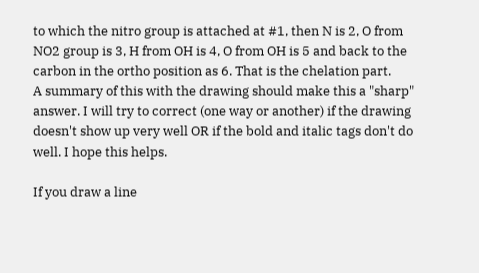to which the nitro group is attached at #1, then N is 2, O from NO2 group is 3, H from OH is 4, O from OH is 5 and back to the carbon in the ortho position as 6. That is the chelation part.
A summary of this with the drawing should make this a "sharp" answer. I will try to correct (one way or another) if the drawing doesn't show up very well OR if the bold and italic tags don't do well. I hope this helps.

If you draw a line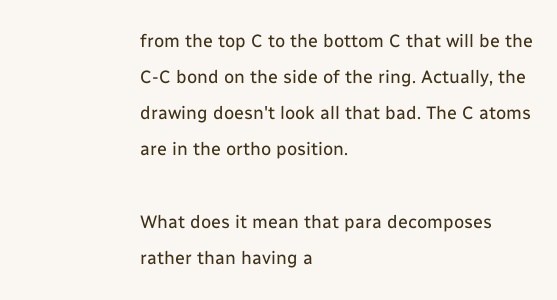from the top C to the bottom C that will be the C-C bond on the side of the ring. Actually, the drawing doesn't look all that bad. The C atoms are in the ortho position.

What does it mean that para decomposes rather than having a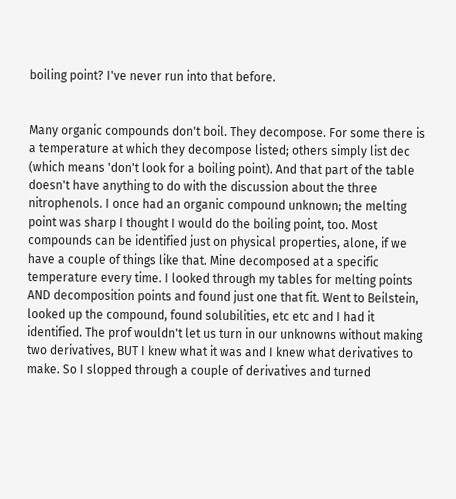boiling point? I've never run into that before.


Many organic compounds don't boil. They decompose. For some there is a temperature at which they decompose listed; others simply list dec (which means 'don't look for a boiling point). And that part of the table doesn't have anything to do with the discussion about the three nitrophenols. I once had an organic compound unknown; the melting point was sharp I thought I would do the boiling point, too. Most compounds can be identified just on physical properties, alone, if we have a couple of things like that. Mine decomposed at a specific temperature every time. I looked through my tables for melting points AND decomposition points and found just one that fit. Went to Beilstein, looked up the compound, found solubilities, etc etc and I had it identified. The prof wouldn't let us turn in our unknowns without making two derivatives, BUT I knew what it was and I knew what derivatives to make. So I slopped through a couple of derivatives and turned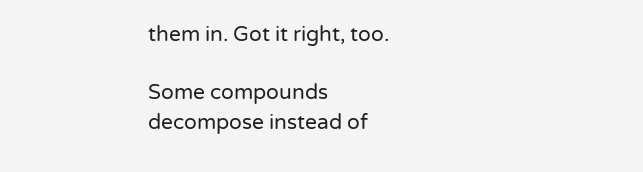them in. Got it right, too.

Some compounds decompose instead of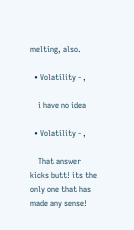melting, also.

  • Volatility - ,

    i have no idea

  • Volatility - ,

    That answer kicks butt! its the only one that has made any sense!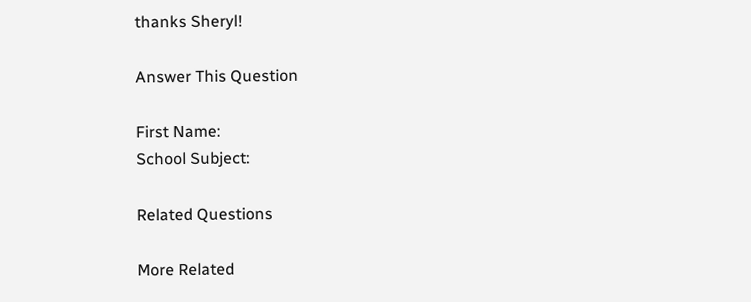thanks Sheryl!

Answer This Question

First Name:
School Subject:

Related Questions

More Related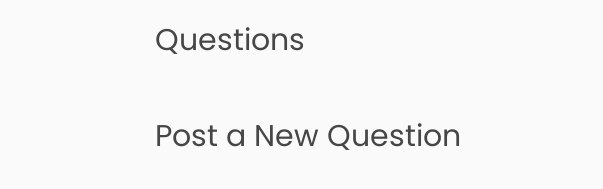Questions

Post a New Question